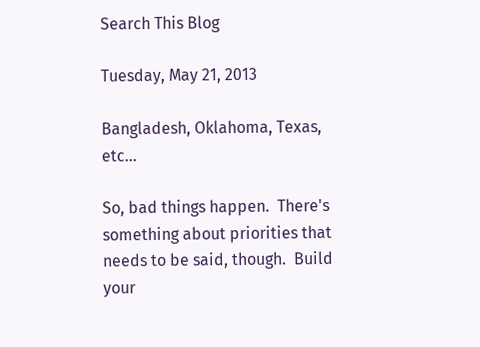Search This Blog

Tuesday, May 21, 2013

Bangladesh, Oklahoma, Texas, etc...

So, bad things happen.  There's something about priorities that needs to be said, though.  Build your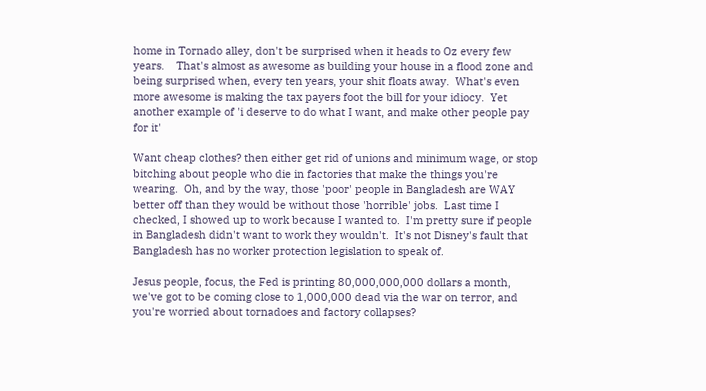home in Tornado alley, don't be surprised when it heads to Oz every few years.    That's almost as awesome as building your house in a flood zone and being surprised when, every ten years, your shit floats away.  What's even more awesome is making the tax payers foot the bill for your idiocy.  Yet another example of 'i deserve to do what I want, and make other people pay for it'

Want cheap clothes? then either get rid of unions and minimum wage, or stop bitching about people who die in factories that make the things you're wearing.  Oh, and by the way, those 'poor' people in Bangladesh are WAY better off than they would be without those 'horrible' jobs.  Last time I checked, I showed up to work because I wanted to.  I'm pretty sure if people in Bangladesh didn't want to work they wouldn't.  It's not Disney's fault that Bangladesh has no worker protection legislation to speak of.

Jesus people, focus, the Fed is printing 80,000,000,000 dollars a month, we've got to be coming close to 1,000,000 dead via the war on terror, and you're worried about tornadoes and factory collapses?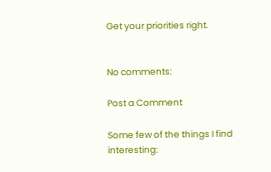Get your priorities right.


No comments:

Post a Comment

Some few of the things I find interesting: